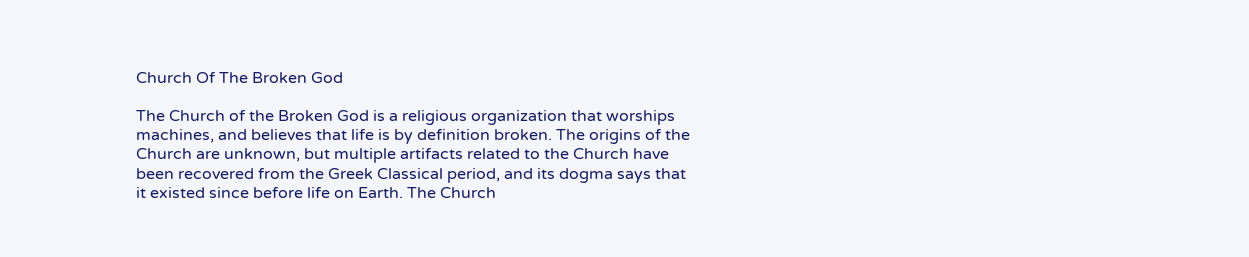Church Of The Broken God

The Church of the Broken God is a religious organization that worships machines, and believes that life is by definition broken. The origins of the Church are unknown, but multiple artifacts related to the Church have been recovered from the Greek Classical period, and its dogma says that it existed since before life on Earth. The Church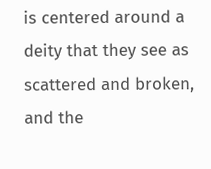is centered around a deity that they see as scattered and broken, and the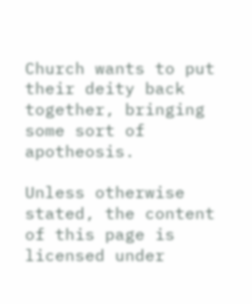Church wants to put their deity back together, bringing some sort of apotheosis.

Unless otherwise stated, the content of this page is licensed under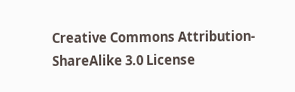Creative Commons Attribution-ShareAlike 3.0 License